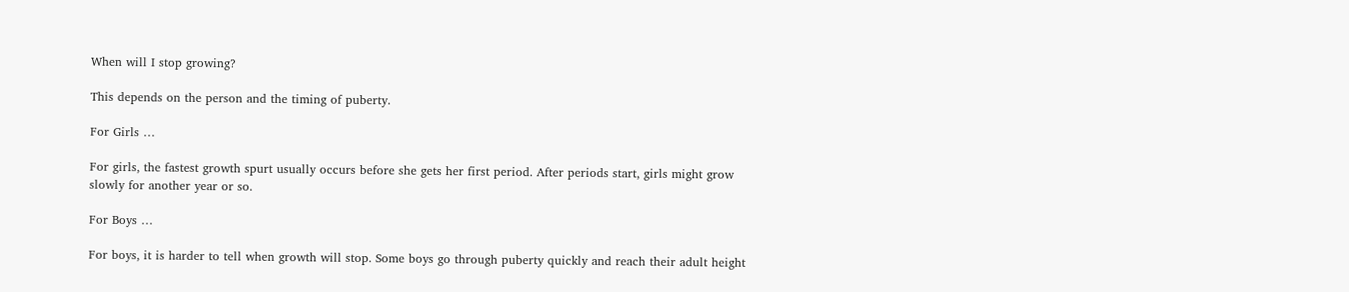When will I stop growing?

This depends on the person and the timing of puberty.

For Girls …

For girls, the fastest growth spurt usually occurs before she gets her first period. After periods start, girls might grow slowly for another year or so.

For Boys …

For boys, it is harder to tell when growth will stop. Some boys go through puberty quickly and reach their adult height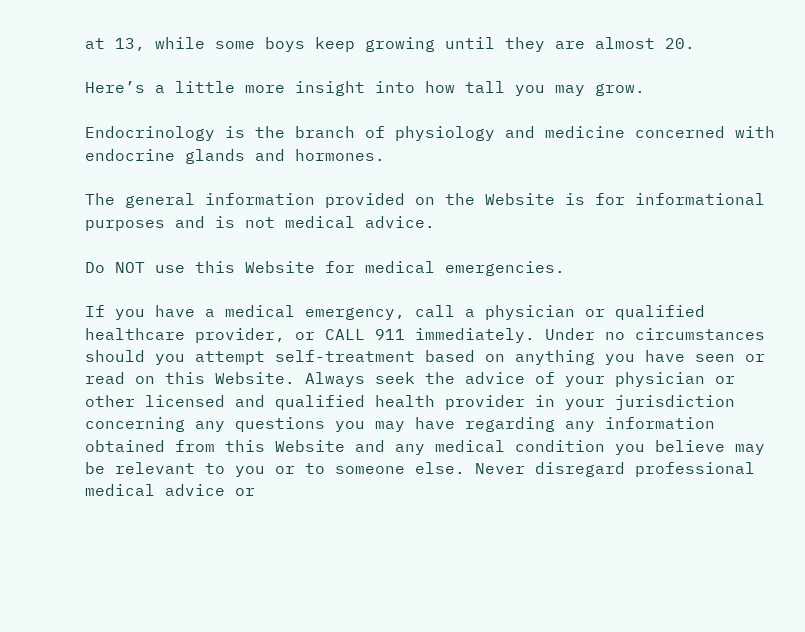at 13, while some boys keep growing until they are almost 20.

Here’s a little more insight into how tall you may grow.

Endocrinology is the branch of physiology and medicine concerned with endocrine glands and hormones.

The general information provided on the Website is for informational purposes and is not medical advice.

Do NOT use this Website for medical emergencies.

If you have a medical emergency, call a physician or qualified healthcare provider, or CALL 911 immediately. Under no circumstances should you attempt self-treatment based on anything you have seen or read on this Website. Always seek the advice of your physician or other licensed and qualified health provider in your jurisdiction concerning any questions you may have regarding any information obtained from this Website and any medical condition you believe may be relevant to you or to someone else. Never disregard professional medical advice or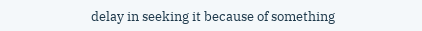delay in seeking it because of something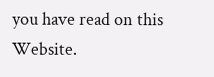you have read on this Website.